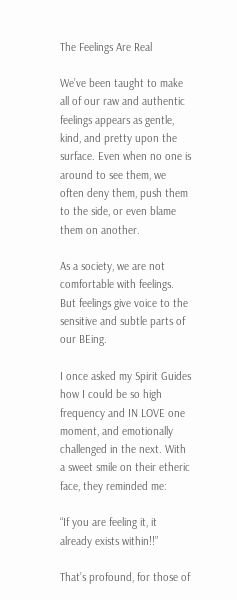The Feelings Are Real

We’ve been taught to make all of our raw and authentic feelings appears as gentle, kind, and pretty upon the surface. Even when no one is around to see them, we often deny them, push them to the side, or even blame them on another.

As a society, we are not comfortable with feelings. But feelings give voice to the sensitive and subtle parts of our BEing.

I once asked my Spirit Guides how I could be so high frequency and IN LOVE one moment, and emotionally challenged in the next. With a sweet smile on their etheric face, they reminded me:

“If you are feeling it, it already exists within!!”

That’s profound, for those of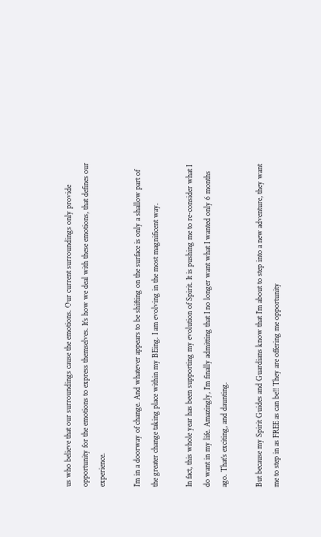us who believe that our surroundings cause the emotions. Our current surroundings only provide opportunity for the emotions to express themselves. It’s how we deal with these emotions, that defines our experience.

I’m in a doorway of change. And whatever appears to be shifting on the surface is only a shallow part of the greater change taking place within my BEing. I am evolving in the most magnificent way.

In fact, this whole year has been supporting my evolution of Spirit. It is pushing me to re-consider what I do want in my life. Amazingly, I’m finally admitting that I no longer want what I wanted only 6 months ago. That’s exciting, and daunting.

But because my Spirit Guides and Guardians know that I’m about to step into a new adventure, they want me to step in as FREE as can be!! They are offering me opportunity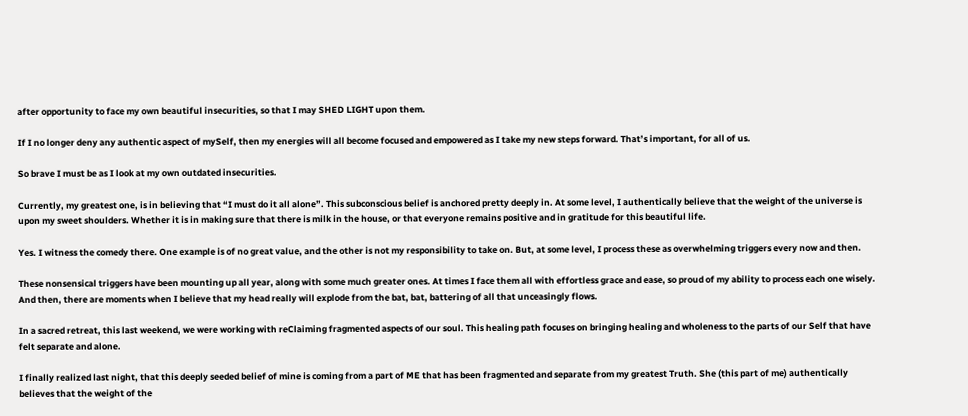after opportunity to face my own beautiful insecurities, so that I may SHED LIGHT upon them.

If I no longer deny any authentic aspect of mySelf, then my energies will all become focused and empowered as I take my new steps forward. That’s important, for all of us.

So brave I must be as I look at my own outdated insecurities.

Currently, my greatest one, is in believing that “I must do it all alone”. This subconscious belief is anchored pretty deeply in. At some level, I authentically believe that the weight of the universe is upon my sweet shoulders. Whether it is in making sure that there is milk in the house, or that everyone remains positive and in gratitude for this beautiful life.

Yes. I witness the comedy there. One example is of no great value, and the other is not my responsibility to take on. But, at some level, I process these as overwhelming triggers every now and then.

These nonsensical triggers have been mounting up all year, along with some much greater ones. At times I face them all with effortless grace and ease, so proud of my ability to process each one wisely. And then, there are moments when I believe that my head really will explode from the bat, bat, battering of all that unceasingly flows.

In a sacred retreat, this last weekend, we were working with reClaiming fragmented aspects of our soul. This healing path focuses on bringing healing and wholeness to the parts of our Self that have felt separate and alone.

I finally realized last night, that this deeply seeded belief of mine is coming from a part of ME that has been fragmented and separate from my greatest Truth. She (this part of me) authentically believes that the weight of the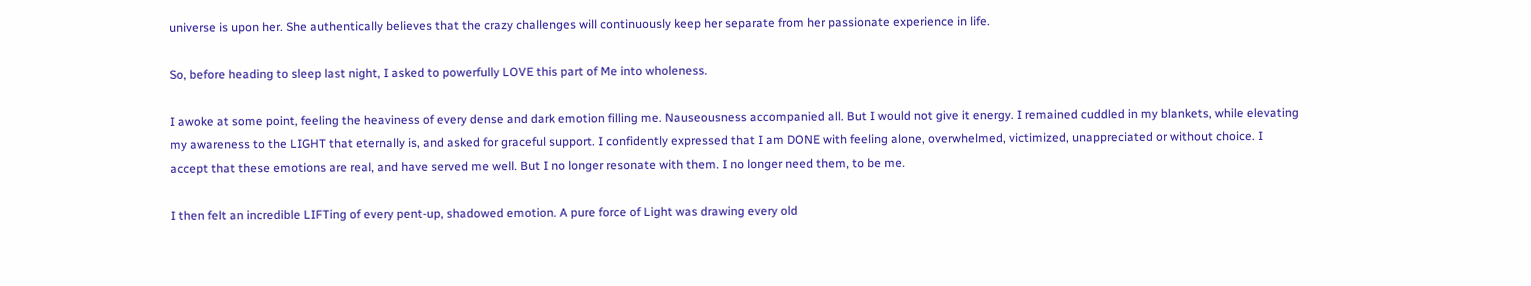universe is upon her. She authentically believes that the crazy challenges will continuously keep her separate from her passionate experience in life.

So, before heading to sleep last night, I asked to powerfully LOVE this part of Me into wholeness.

I awoke at some point, feeling the heaviness of every dense and dark emotion filling me. Nauseousness accompanied all. But I would not give it energy. I remained cuddled in my blankets, while elevating my awareness to the LIGHT that eternally is, and asked for graceful support. I confidently expressed that I am DONE with feeling alone, overwhelmed, victimized, unappreciated or without choice. I accept that these emotions are real, and have served me well. But I no longer resonate with them. I no longer need them, to be me.

I then felt an incredible LIFTing of every pent-up, shadowed emotion. A pure force of Light was drawing every old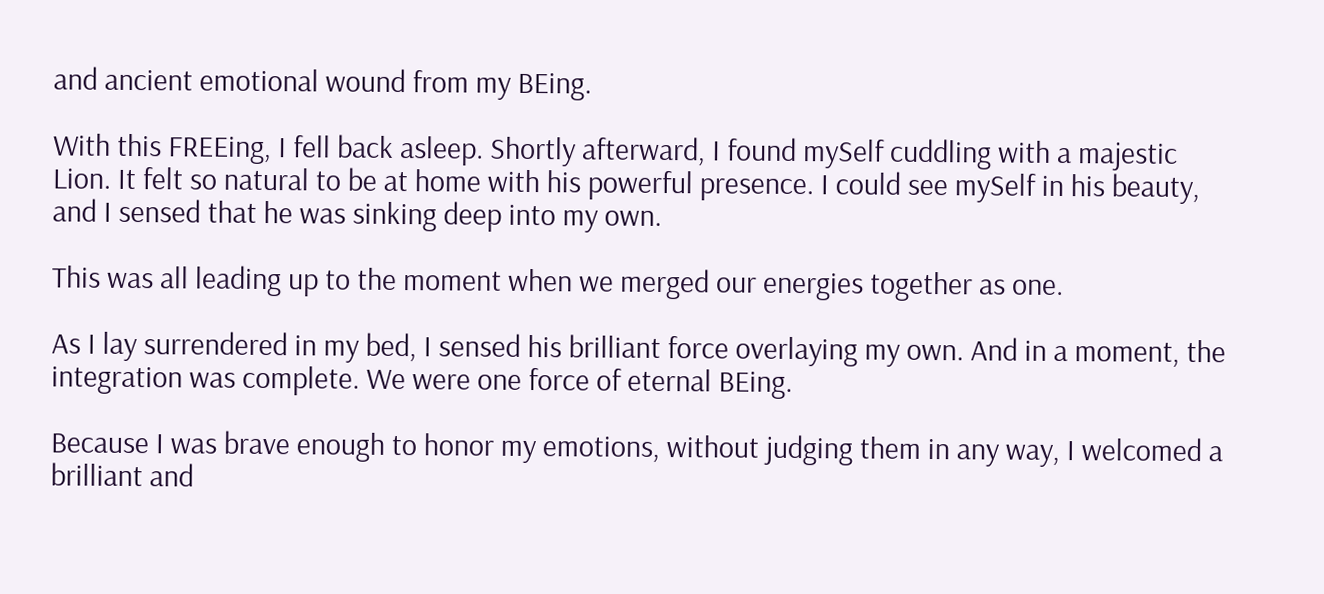and ancient emotional wound from my BEing.

With this FREEing, I fell back asleep. Shortly afterward, I found mySelf cuddling with a majestic Lion. It felt so natural to be at home with his powerful presence. I could see mySelf in his beauty, and I sensed that he was sinking deep into my own.

This was all leading up to the moment when we merged our energies together as one.

As I lay surrendered in my bed, I sensed his brilliant force overlaying my own. And in a moment, the integration was complete. We were one force of eternal BEing.

Because I was brave enough to honor my emotions, without judging them in any way, I welcomed a brilliant and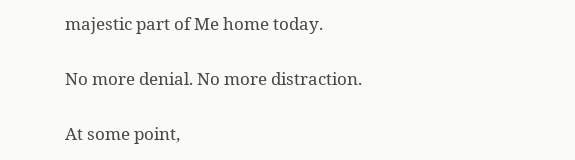majestic part of Me home today.

No more denial. No more distraction.

At some point,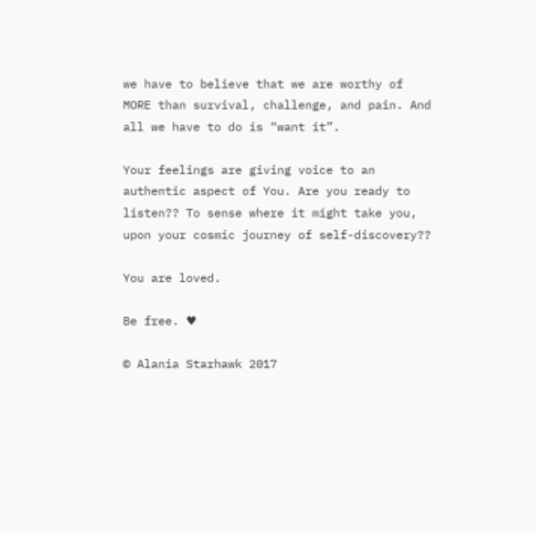we have to believe that we are worthy of MORE than survival, challenge, and pain. And all we have to do is “want it”.

Your feelings are giving voice to an authentic aspect of You. Are you ready to listen?? To sense where it might take you, upon your cosmic journey of self-discovery??

You are loved.

Be free. ♥

© Alania Starhawk 2017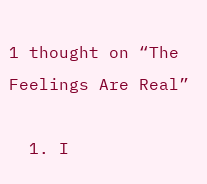1 thought on “The Feelings Are Real”

  1. I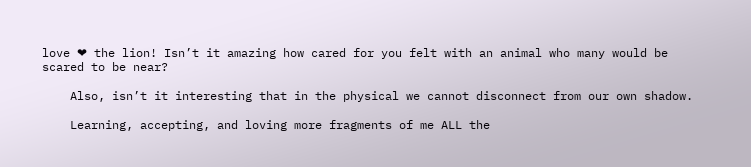love ❤ the lion! Isn’t it amazing how cared for you felt with an animal who many would be scared to be near?

    Also, isn’t it interesting that in the physical we cannot disconnect from our own shadow.

    Learning, accepting, and loving more fragments of me ALL the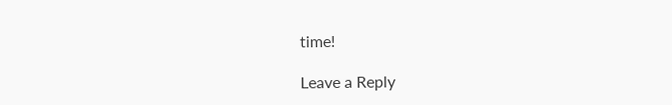time!

Leave a Reply